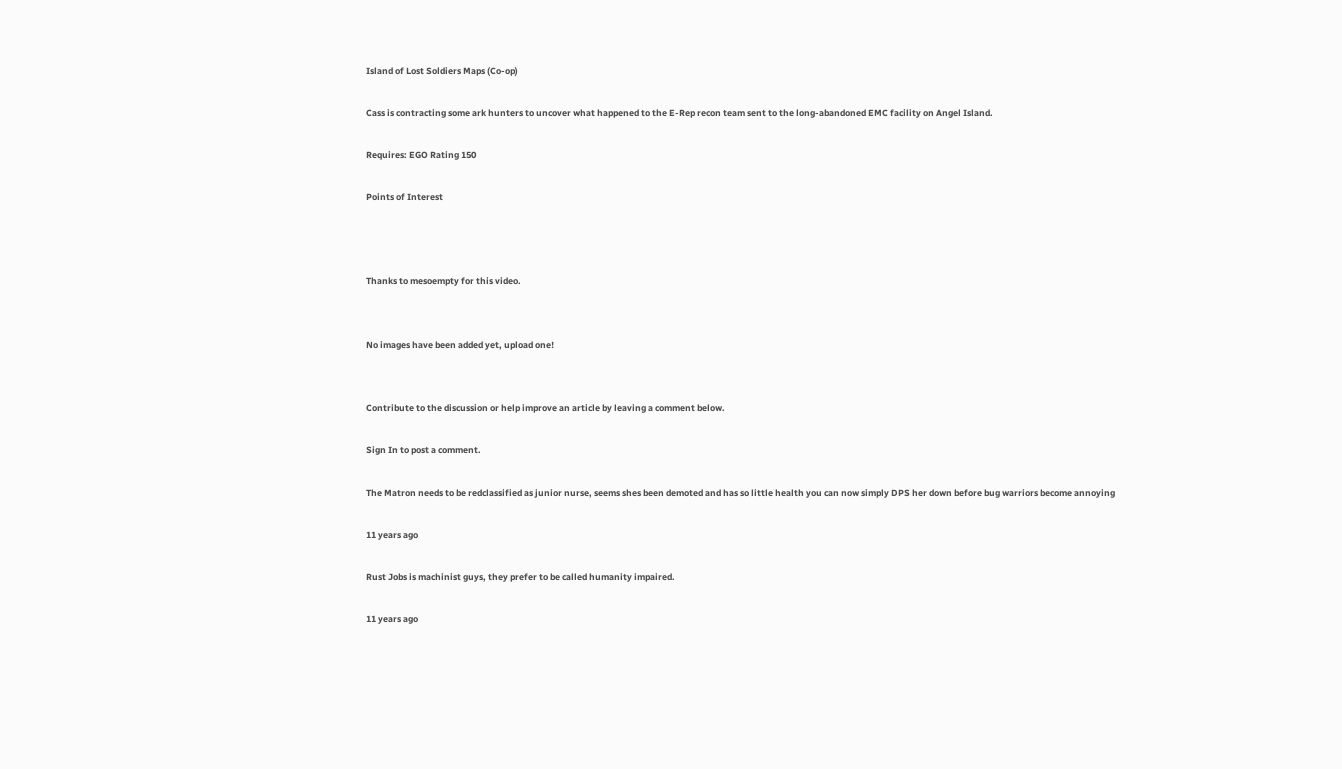Island of Lost Soldiers Maps (Co-op)

Cass is contracting some ark hunters to uncover what happened to the E-Rep recon team sent to the long-abandoned EMC facility on Angel Island.

Requires: EGO Rating 150

Points of Interest



Thanks to mesoempty for this video.


No images have been added yet, upload one!


Contribute to the discussion or help improve an article by leaving a comment below.

Sign In to post a comment.

The Matron needs to be redclassified as junior nurse, seems shes been demoted and has so little health you can now simply DPS her down before bug warriors become annoying

11 years ago

Rust Jobs is machinist guys, they prefer to be called humanity impaired.

11 years ago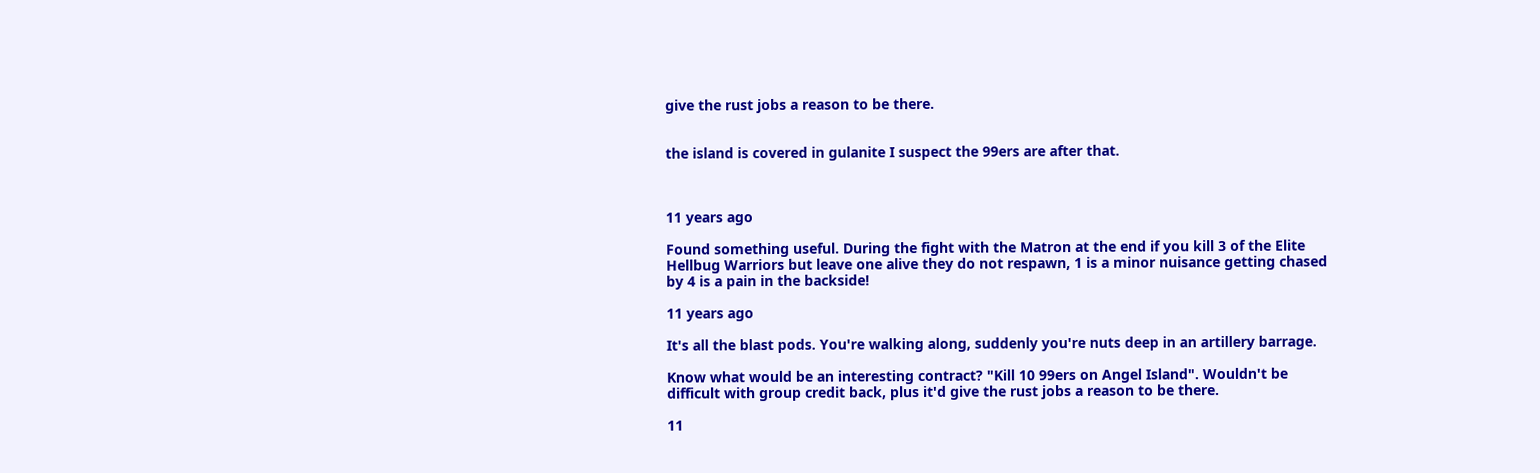give the rust jobs a reason to be there.


the island is covered in gulanite I suspect the 99ers are after that.



11 years ago

Found something useful. During the fight with the Matron at the end if you kill 3 of the Elite Hellbug Warriors but leave one alive they do not respawn, 1 is a minor nuisance getting chased by 4 is a pain in the backside!

11 years ago

It's all the blast pods. You're walking along, suddenly you're nuts deep in an artillery barrage.

Know what would be an interesting contract? "Kill 10 99ers on Angel Island". Wouldn't be difficult with group credit back, plus it'd give the rust jobs a reason to be there.

11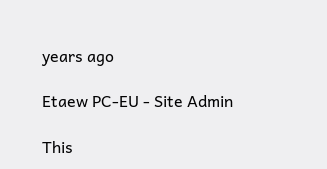years ago

Etaew PC-EU - Site Admin

This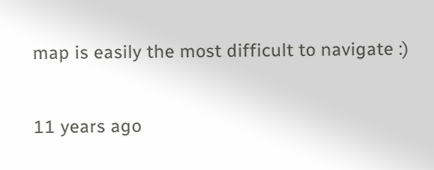map is easily the most difficult to navigate :)

11 years ago